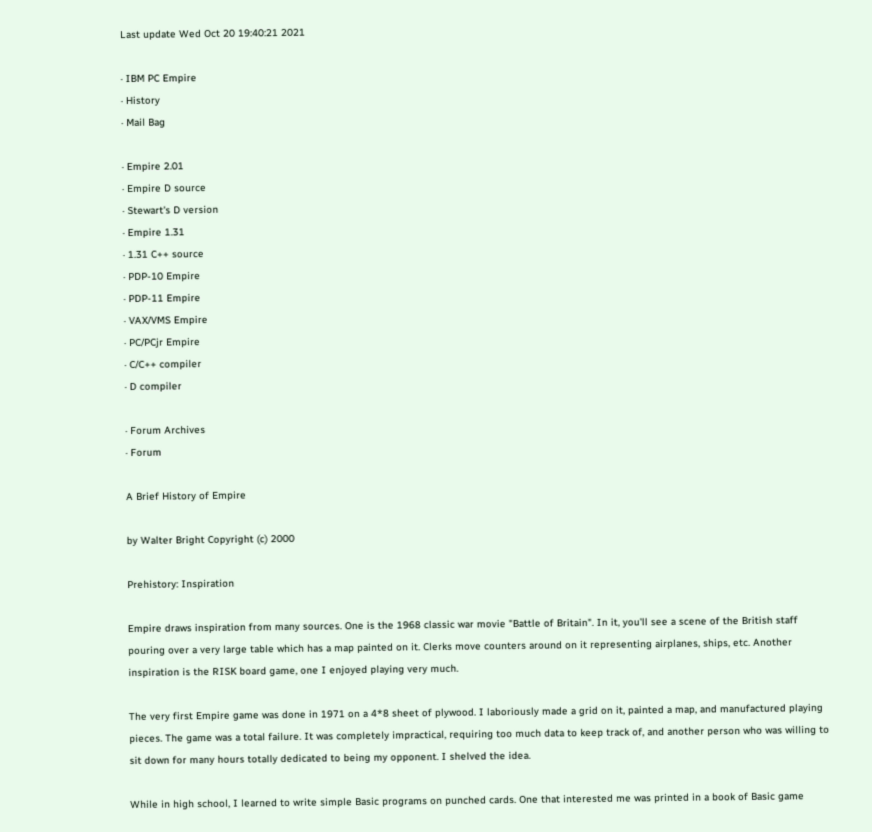Last update Wed Oct 20 19:40:21 2021

· IBM PC Empire
· History
· Mail Bag

· Empire 2.01
· Empire D source
· Stewart's D version
· Empire 1.31
· 1.31 C++ source
· PDP-10 Empire
· PDP-11 Empire
· VAX/VMS Empire
· PC/PCjr Empire
· C/C++ compiler
· D compiler

· Forum Archives
· Forum

A Brief History of Empire

by Walter Bright Copyright (c) 2000

Prehistory: Inspiration

Empire draws inspiration from many sources. One is the 1968 classic war movie "Battle of Britain". In it, you'll see a scene of the British staff pouring over a very large table which has a map painted on it. Clerks move counters around on it representing airplanes, ships, etc. Another inspiration is the RISK board game, one I enjoyed playing very much.

The very first Empire game was done in 1971 on a 4*8 sheet of plywood. I laboriously made a grid on it, painted a map, and manufactured playing pieces. The game was a total failure. It was completely impractical, requiring too much data to keep track of, and another person who was willing to sit down for many hours totally dedicated to being my opponent. I shelved the idea.

While in high school, I learned to write simple Basic programs on punched cards. One that interested me was printed in a book of Basic game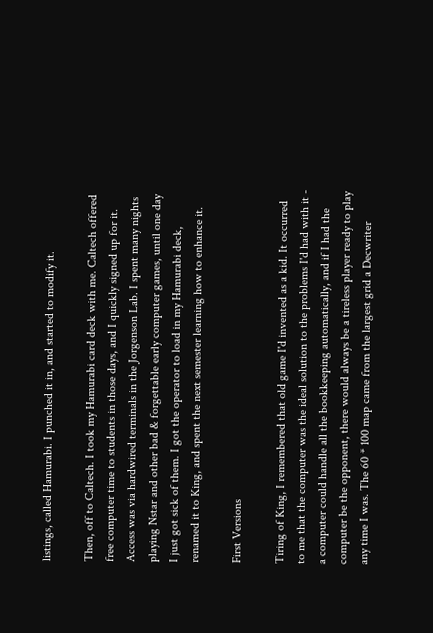listings, called Hamurabi. I punched it in, and started to modify it.

Then, off to Caltech. I took my Hamurabi card deck with me. Caltech offered free computer time to students in those days, and I quickly signed up for it. Access was via hardwired terminals in the Jorgenson Lab. I spent many nights playing Nstar and other bad & forgettable early computer games, until one day I just got sick of them. I got the operator to load in my Hamurabi deck, renamed it to King, and spent the next semester learning how to enhance it.

First Versions

Tiring of King, I remembered that old game I'd invented as a kid. It occurred to me that the computer was the ideal solution to the problems I'd had with it - a computer could handle all the bookkeeping automatically, and if I had the computer be the opponent, there would always be a tireless player ready to play any time I was. The 60 * 100 map came from the largest grid a Decwriter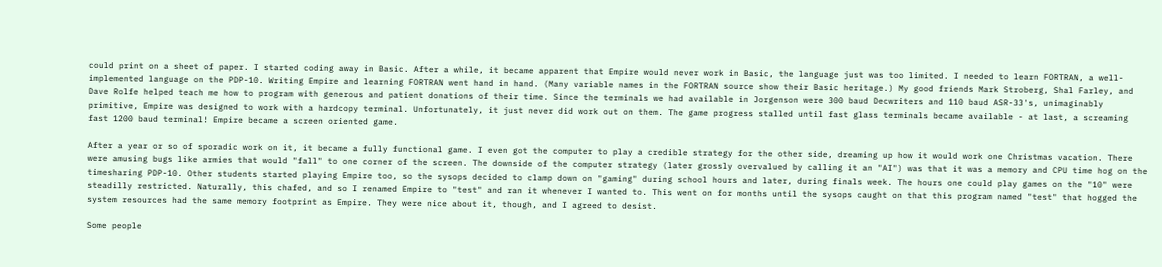could print on a sheet of paper. I started coding away in Basic. After a while, it became apparent that Empire would never work in Basic, the language just was too limited. I needed to learn FORTRAN, a well-implemented language on the PDP-10. Writing Empire and learning FORTRAN went hand in hand. (Many variable names in the FORTRAN source show their Basic heritage.) My good friends Mark Stroberg, Shal Farley, and Dave Rolfe helped teach me how to program with generous and patient donations of their time. Since the terminals we had available in Jorgenson were 300 baud Decwriters and 110 baud ASR-33's, unimaginably primitive, Empire was designed to work with a hardcopy terminal. Unfortunately, it just never did work out on them. The game progress stalled until fast glass terminals became available - at last, a screaming fast 1200 baud terminal! Empire became a screen oriented game.

After a year or so of sporadic work on it, it became a fully functional game. I even got the computer to play a credible strategy for the other side, dreaming up how it would work one Christmas vacation. There were amusing bugs like armies that would "fall" to one corner of the screen. The downside of the computer strategy (later grossly overvalued by calling it an "AI") was that it was a memory and CPU time hog on the timesharing PDP-10. Other students started playing Empire too, so the sysops decided to clamp down on "gaming" during school hours and later, during finals week. The hours one could play games on the "10" were steadilly restricted. Naturally, this chafed, and so I renamed Empire to "test" and ran it whenever I wanted to. This went on for months until the sysops caught on that this program named "test" that hogged the system resources had the same memory footprint as Empire. They were nice about it, though, and I agreed to desist.

Some people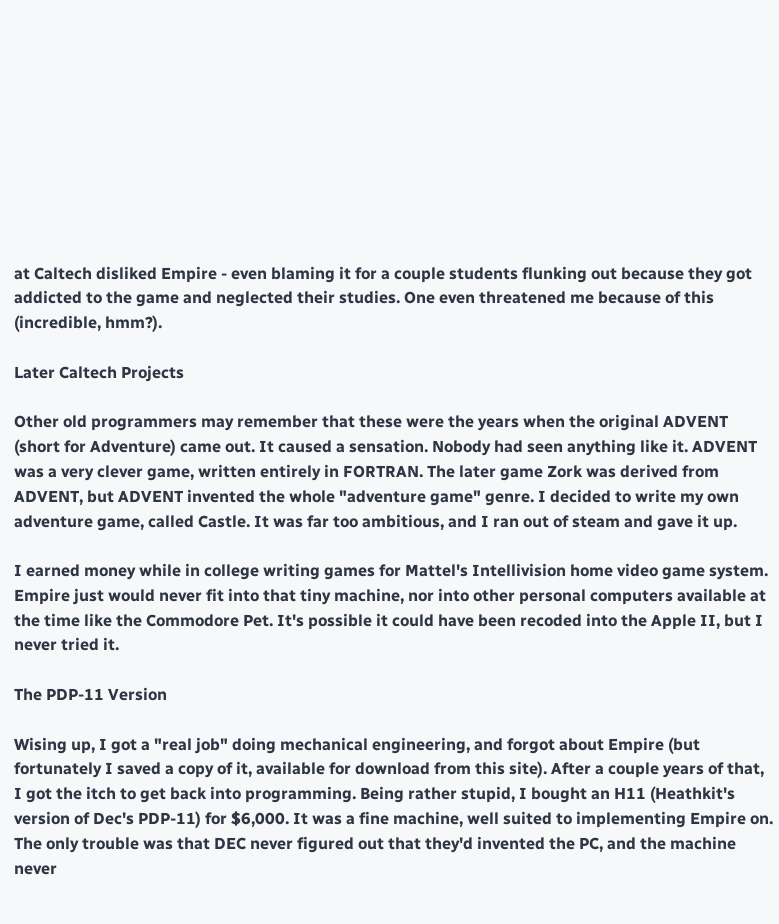at Caltech disliked Empire - even blaming it for a couple students flunking out because they got addicted to the game and neglected their studies. One even threatened me because of this (incredible, hmm?).

Later Caltech Projects

Other old programmers may remember that these were the years when the original ADVENT (short for Adventure) came out. It caused a sensation. Nobody had seen anything like it. ADVENT was a very clever game, written entirely in FORTRAN. The later game Zork was derived from ADVENT, but ADVENT invented the whole "adventure game" genre. I decided to write my own adventure game, called Castle. It was far too ambitious, and I ran out of steam and gave it up.

I earned money while in college writing games for Mattel's Intellivision home video game system. Empire just would never fit into that tiny machine, nor into other personal computers available at the time like the Commodore Pet. It's possible it could have been recoded into the Apple II, but I never tried it.

The PDP-11 Version

Wising up, I got a "real job" doing mechanical engineering, and forgot about Empire (but fortunately I saved a copy of it, available for download from this site). After a couple years of that, I got the itch to get back into programming. Being rather stupid, I bought an H11 (Heathkit's version of Dec's PDP-11) for $6,000. It was a fine machine, well suited to implementing Empire on. The only trouble was that DEC never figured out that they'd invented the PC, and the machine never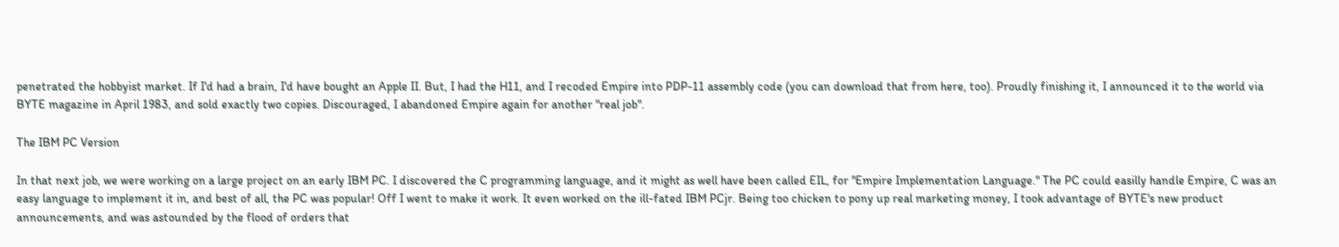penetrated the hobbyist market. If I'd had a brain, I'd have bought an Apple II. But, I had the H11, and I recoded Empire into PDP-11 assembly code (you can download that from here, too). Proudly finishing it, I announced it to the world via BYTE magazine in April 1983, and sold exactly two copies. Discouraged, I abandoned Empire again for another "real job".

The IBM PC Version

In that next job, we were working on a large project on an early IBM PC. I discovered the C programming language, and it might as well have been called EIL, for "Empire Implementation Language." The PC could easilly handle Empire, C was an easy language to implement it in, and best of all, the PC was popular! Off I went to make it work. It even worked on the ill-fated IBM PCjr. Being too chicken to pony up real marketing money, I took advantage of BYTE's new product announcements, and was astounded by the flood of orders that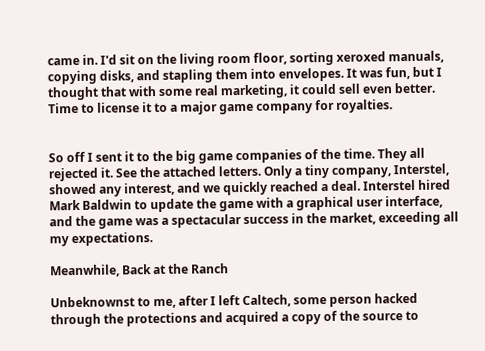came in. I'd sit on the living room floor, sorting xeroxed manuals, copying disks, and stapling them into envelopes. It was fun, but I thought that with some real marketing, it could sell even better. Time to license it to a major game company for royalties.


So off I sent it to the big game companies of the time. They all rejected it. See the attached letters. Only a tiny company, Interstel, showed any interest, and we quickly reached a deal. Interstel hired Mark Baldwin to update the game with a graphical user interface, and the game was a spectacular success in the market, exceeding all my expectations.

Meanwhile, Back at the Ranch

Unbeknownst to me, after I left Caltech, some person hacked through the protections and acquired a copy of the source to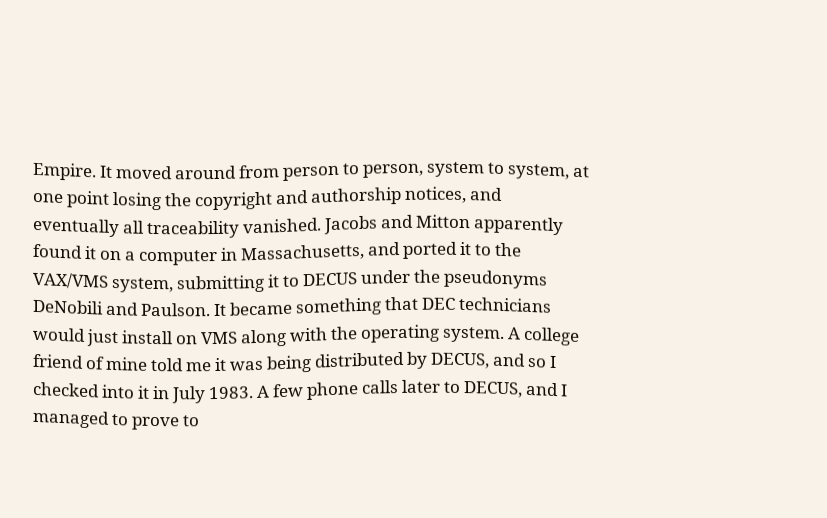Empire. It moved around from person to person, system to system, at one point losing the copyright and authorship notices, and eventually all traceability vanished. Jacobs and Mitton apparently found it on a computer in Massachusetts, and ported it to the VAX/VMS system, submitting it to DECUS under the pseudonyms DeNobili and Paulson. It became something that DEC technicians would just install on VMS along with the operating system. A college friend of mine told me it was being distributed by DECUS, and so I checked into it in July 1983. A few phone calls later to DECUS, and I managed to prove to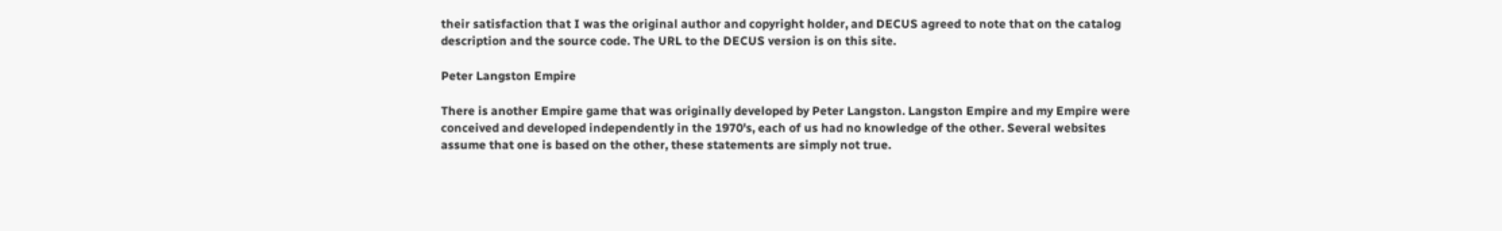their satisfaction that I was the original author and copyright holder, and DECUS agreed to note that on the catalog description and the source code. The URL to the DECUS version is on this site.

Peter Langston Empire

There is another Empire game that was originally developed by Peter Langston. Langston Empire and my Empire were conceived and developed independently in the 1970's, each of us had no knowledge of the other. Several websites assume that one is based on the other, these statements are simply not true.